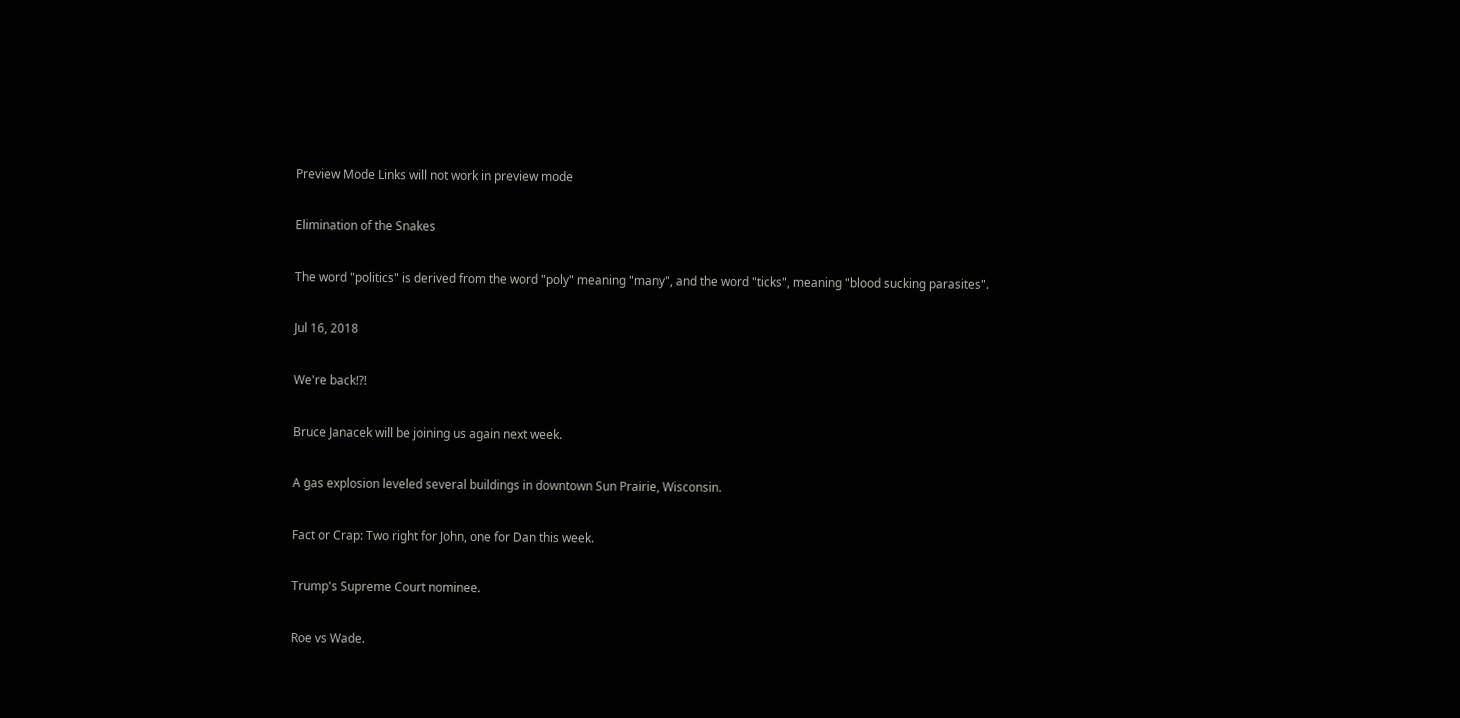Preview Mode Links will not work in preview mode

Elimination of the Snakes

The word "politics" is derived from the word "poly" meaning "many", and the word "ticks", meaning "blood sucking parasites".

Jul 16, 2018

We're back!?!

Bruce Janacek will be joining us again next week.

A gas explosion leveled several buildings in downtown Sun Prairie, Wisconsin.

Fact or Crap: Two right for John, one for Dan this week.

Trump's Supreme Court nominee.

Roe vs Wade.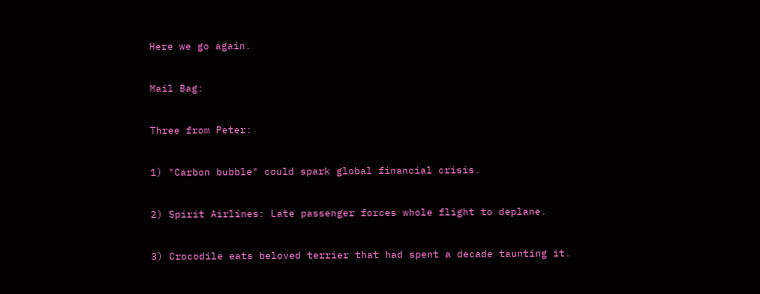Here we go again.

Mail Bag:

Three from Peter:

1) "Carbon bubble" could spark global financial crisis.

2) Spirit Airlines: Late passenger forces whole flight to deplane.

3) Crocodile eats beloved terrier that had spent a decade taunting it.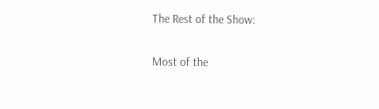The Rest of the Show:

Most of the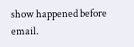show happened before email.